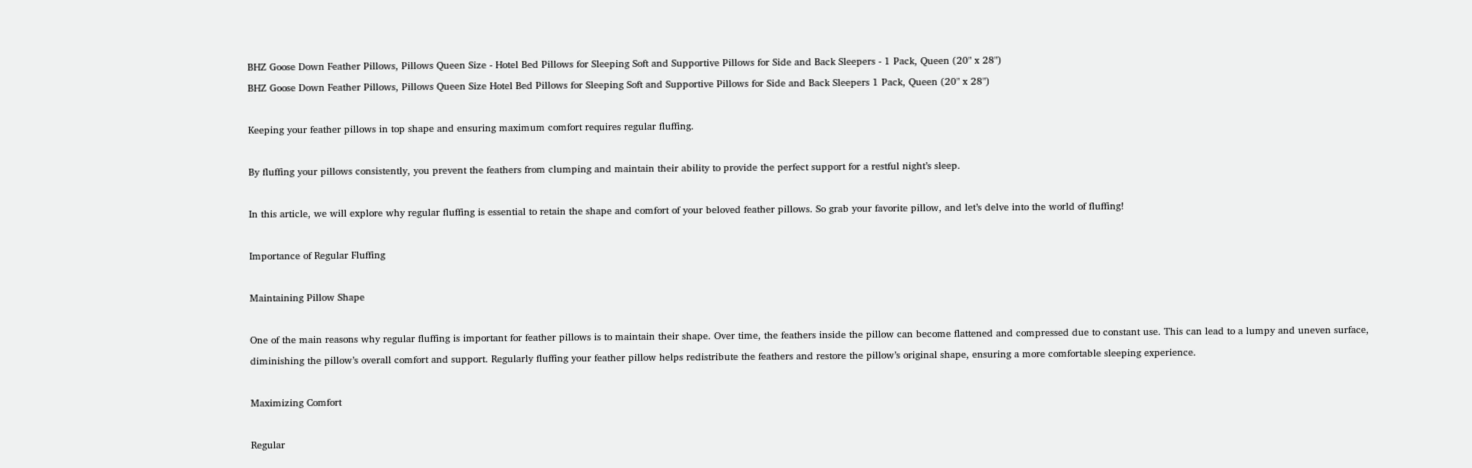BHZ Goose Down Feather Pillows, Pillows Queen Size - Hotel Bed Pillows for Sleeping Soft and Supportive Pillows for Side and Back Sleepers - 1 Pack, Queen (20" x 28")
BHZ Goose Down Feather Pillows, Pillows Queen Size Hotel Bed Pillows for Sleeping Soft and Supportive Pillows for Side and Back Sleepers 1 Pack, Queen (20" x 28")

Keeping your feather pillows in top shape and ensuring maximum comfort requires regular fluffing.

By fluffing your pillows consistently, you prevent the feathers from clumping and maintain their ability to provide the perfect support for a restful night’s sleep.

In this article, we will explore why regular fluffing is essential to retain the shape and comfort of your beloved feather pillows. So grab your favorite pillow, and let’s delve into the world of fluffing!

Importance of Regular Fluffing

Maintaining Pillow Shape

One of the main reasons why regular fluffing is important for feather pillows is to maintain their shape. Over time, the feathers inside the pillow can become flattened and compressed due to constant use. This can lead to a lumpy and uneven surface, diminishing the pillow’s overall comfort and support. Regularly fluffing your feather pillow helps redistribute the feathers and restore the pillow’s original shape, ensuring a more comfortable sleeping experience.

Maximizing Comfort

Regular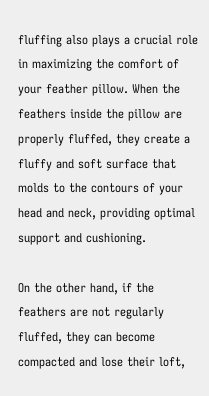fluffing also plays a crucial role in maximizing the comfort of your feather pillow. When the feathers inside the pillow are properly fluffed, they create a fluffy and soft surface that molds to the contours of your head and neck, providing optimal support and cushioning.

On the other hand, if the feathers are not regularly fluffed, they can become compacted and lose their loft,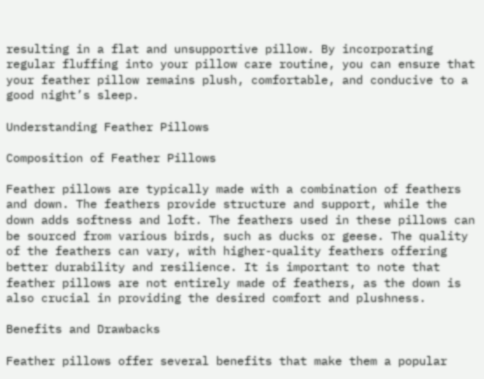resulting in a flat and unsupportive pillow. By incorporating regular fluffing into your pillow care routine, you can ensure that your feather pillow remains plush, comfortable, and conducive to a good night’s sleep.

Understanding Feather Pillows

Composition of Feather Pillows

Feather pillows are typically made with a combination of feathers and down. The feathers provide structure and support, while the down adds softness and loft. The feathers used in these pillows can be sourced from various birds, such as ducks or geese. The quality of the feathers can vary, with higher-quality feathers offering better durability and resilience. It is important to note that feather pillows are not entirely made of feathers, as the down is also crucial in providing the desired comfort and plushness.

Benefits and Drawbacks

Feather pillows offer several benefits that make them a popular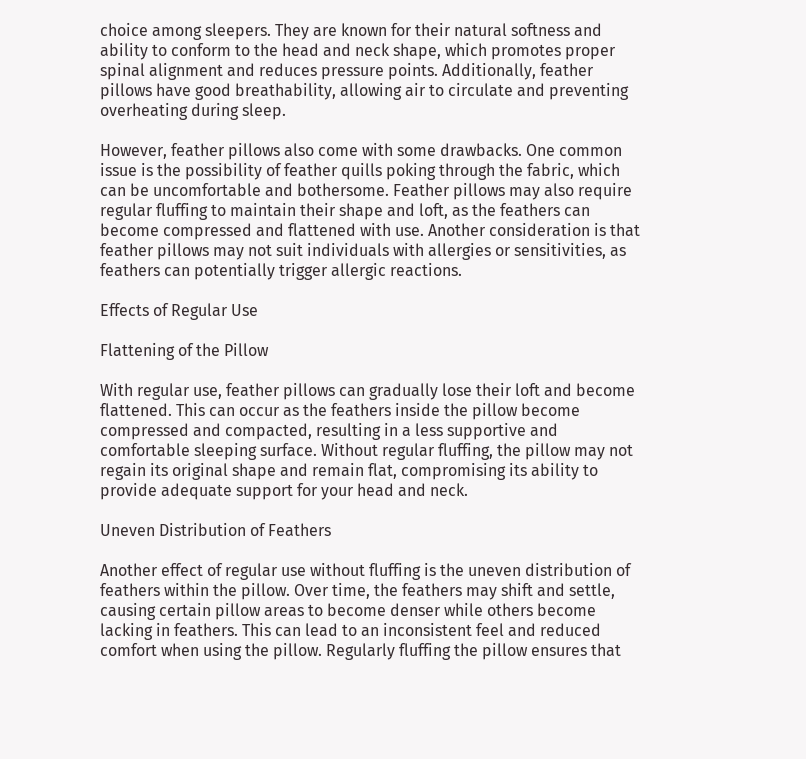choice among sleepers. They are known for their natural softness and ability to conform to the head and neck shape, which promotes proper spinal alignment and reduces pressure points. Additionally, feather pillows have good breathability, allowing air to circulate and preventing overheating during sleep.

However, feather pillows also come with some drawbacks. One common issue is the possibility of feather quills poking through the fabric, which can be uncomfortable and bothersome. Feather pillows may also require regular fluffing to maintain their shape and loft, as the feathers can become compressed and flattened with use. Another consideration is that feather pillows may not suit individuals with allergies or sensitivities, as feathers can potentially trigger allergic reactions.

Effects of Regular Use

Flattening of the Pillow

With regular use, feather pillows can gradually lose their loft and become flattened. This can occur as the feathers inside the pillow become compressed and compacted, resulting in a less supportive and comfortable sleeping surface. Without regular fluffing, the pillow may not regain its original shape and remain flat, compromising its ability to provide adequate support for your head and neck.

Uneven Distribution of Feathers

Another effect of regular use without fluffing is the uneven distribution of feathers within the pillow. Over time, the feathers may shift and settle, causing certain pillow areas to become denser while others become lacking in feathers. This can lead to an inconsistent feel and reduced comfort when using the pillow. Regularly fluffing the pillow ensures that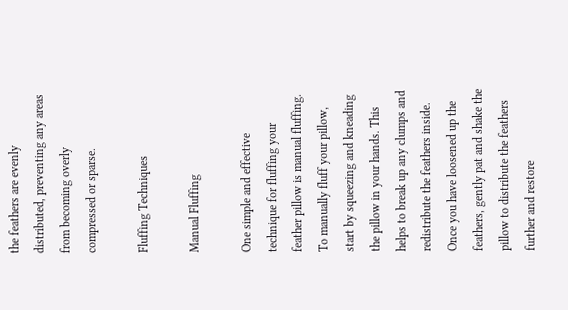the feathers are evenly distributed, preventing any areas from becoming overly compressed or sparse.

Fluffing Techniques

Manual Fluffing

One simple and effective technique for fluffing your feather pillow is manual fluffing. To manually fluff your pillow, start by squeezing and kneading the pillow in your hands. This helps to break up any clumps and redistribute the feathers inside. Once you have loosened up the feathers, gently pat and shake the pillow to distribute the feathers further and restore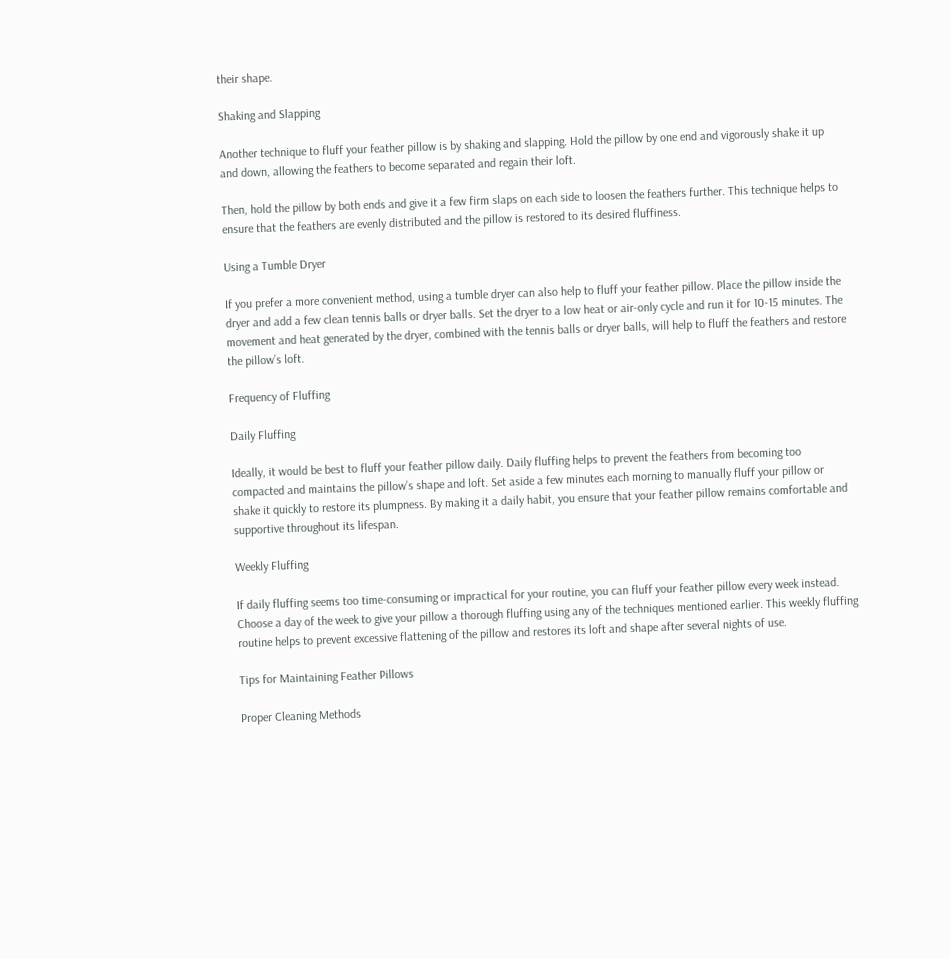their shape.

Shaking and Slapping

Another technique to fluff your feather pillow is by shaking and slapping. Hold the pillow by one end and vigorously shake it up and down, allowing the feathers to become separated and regain their loft.

Then, hold the pillow by both ends and give it a few firm slaps on each side to loosen the feathers further. This technique helps to ensure that the feathers are evenly distributed and the pillow is restored to its desired fluffiness.

Using a Tumble Dryer

If you prefer a more convenient method, using a tumble dryer can also help to fluff your feather pillow. Place the pillow inside the dryer and add a few clean tennis balls or dryer balls. Set the dryer to a low heat or air-only cycle and run it for 10-15 minutes. The movement and heat generated by the dryer, combined with the tennis balls or dryer balls, will help to fluff the feathers and restore the pillow’s loft.

Frequency of Fluffing

Daily Fluffing

Ideally, it would be best to fluff your feather pillow daily. Daily fluffing helps to prevent the feathers from becoming too compacted and maintains the pillow’s shape and loft. Set aside a few minutes each morning to manually fluff your pillow or shake it quickly to restore its plumpness. By making it a daily habit, you ensure that your feather pillow remains comfortable and supportive throughout its lifespan.

Weekly Fluffing

If daily fluffing seems too time-consuming or impractical for your routine, you can fluff your feather pillow every week instead. Choose a day of the week to give your pillow a thorough fluffing using any of the techniques mentioned earlier. This weekly fluffing routine helps to prevent excessive flattening of the pillow and restores its loft and shape after several nights of use.

Tips for Maintaining Feather Pillows

Proper Cleaning Methods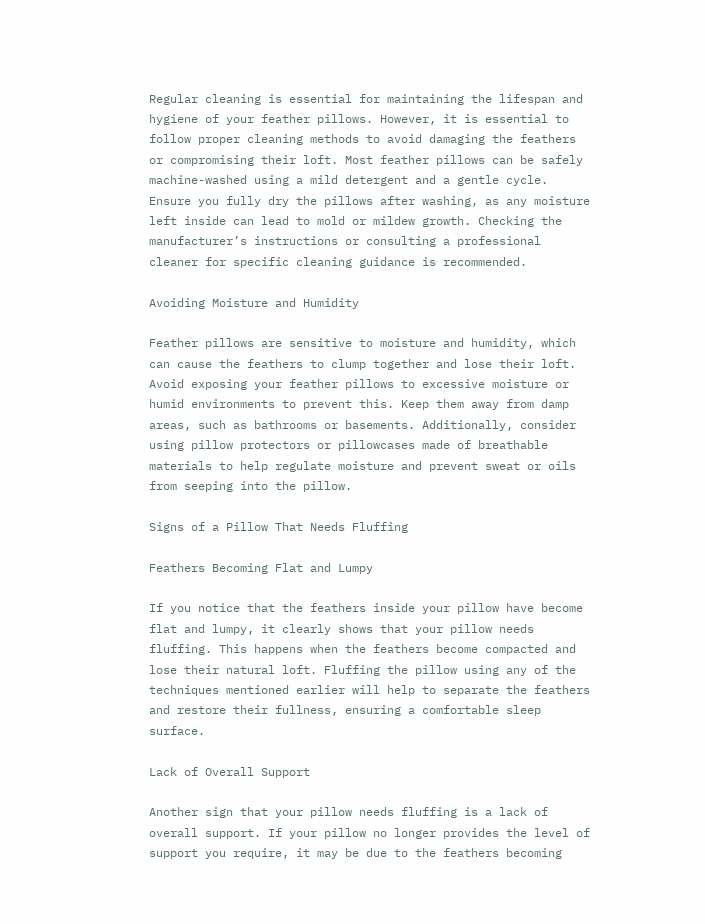Regular cleaning is essential for maintaining the lifespan and hygiene of your feather pillows. However, it is essential to follow proper cleaning methods to avoid damaging the feathers or compromising their loft. Most feather pillows can be safely machine-washed using a mild detergent and a gentle cycle. Ensure you fully dry the pillows after washing, as any moisture left inside can lead to mold or mildew growth. Checking the manufacturer’s instructions or consulting a professional cleaner for specific cleaning guidance is recommended.

Avoiding Moisture and Humidity

Feather pillows are sensitive to moisture and humidity, which can cause the feathers to clump together and lose their loft. Avoid exposing your feather pillows to excessive moisture or humid environments to prevent this. Keep them away from damp areas, such as bathrooms or basements. Additionally, consider using pillow protectors or pillowcases made of breathable materials to help regulate moisture and prevent sweat or oils from seeping into the pillow.

Signs of a Pillow That Needs Fluffing

Feathers Becoming Flat and Lumpy

If you notice that the feathers inside your pillow have become flat and lumpy, it clearly shows that your pillow needs fluffing. This happens when the feathers become compacted and lose their natural loft. Fluffing the pillow using any of the techniques mentioned earlier will help to separate the feathers and restore their fullness, ensuring a comfortable sleep surface.

Lack of Overall Support

Another sign that your pillow needs fluffing is a lack of overall support. If your pillow no longer provides the level of support you require, it may be due to the feathers becoming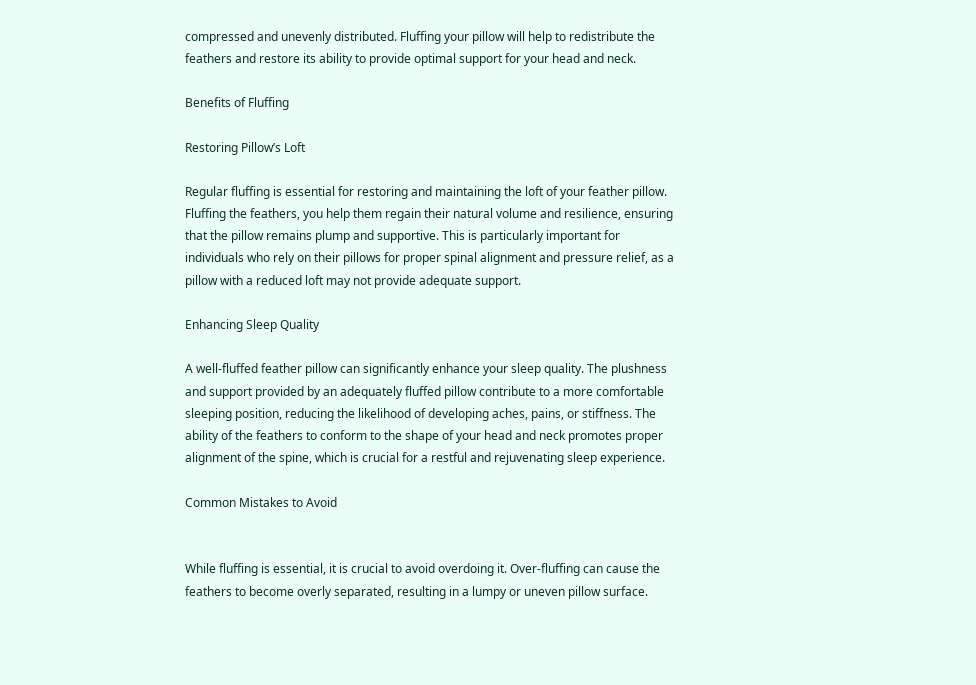compressed and unevenly distributed. Fluffing your pillow will help to redistribute the feathers and restore its ability to provide optimal support for your head and neck.

Benefits of Fluffing

Restoring Pillow’s Loft

Regular fluffing is essential for restoring and maintaining the loft of your feather pillow. Fluffing the feathers, you help them regain their natural volume and resilience, ensuring that the pillow remains plump and supportive. This is particularly important for individuals who rely on their pillows for proper spinal alignment and pressure relief, as a pillow with a reduced loft may not provide adequate support.

Enhancing Sleep Quality

A well-fluffed feather pillow can significantly enhance your sleep quality. The plushness and support provided by an adequately fluffed pillow contribute to a more comfortable sleeping position, reducing the likelihood of developing aches, pains, or stiffness. The ability of the feathers to conform to the shape of your head and neck promotes proper alignment of the spine, which is crucial for a restful and rejuvenating sleep experience.

Common Mistakes to Avoid


While fluffing is essential, it is crucial to avoid overdoing it. Over-fluffing can cause the feathers to become overly separated, resulting in a lumpy or uneven pillow surface.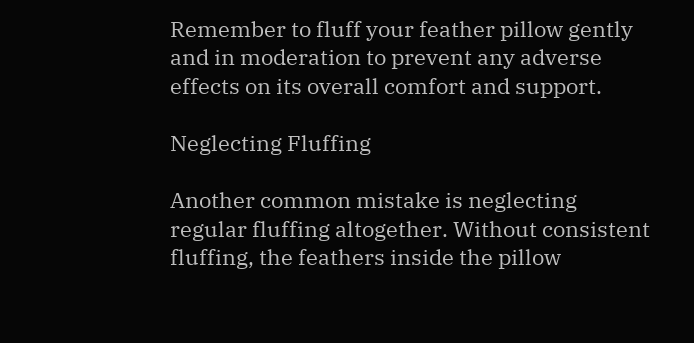Remember to fluff your feather pillow gently and in moderation to prevent any adverse effects on its overall comfort and support.

Neglecting Fluffing

Another common mistake is neglecting regular fluffing altogether. Without consistent fluffing, the feathers inside the pillow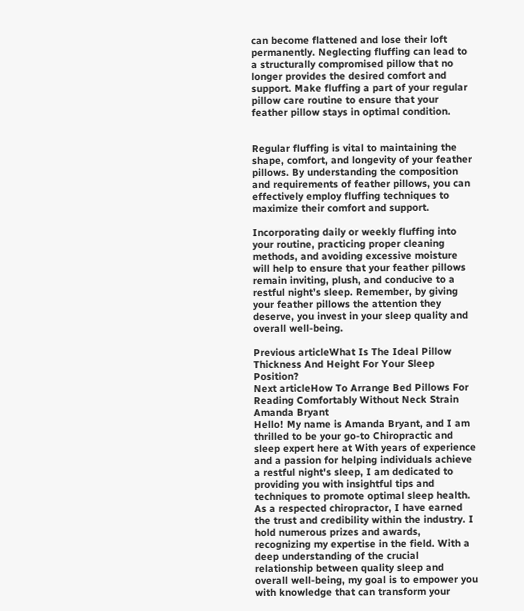can become flattened and lose their loft permanently. Neglecting fluffing can lead to a structurally compromised pillow that no longer provides the desired comfort and support. Make fluffing a part of your regular pillow care routine to ensure that your feather pillow stays in optimal condition.


Regular fluffing is vital to maintaining the shape, comfort, and longevity of your feather pillows. By understanding the composition and requirements of feather pillows, you can effectively employ fluffing techniques to maximize their comfort and support.

Incorporating daily or weekly fluffing into your routine, practicing proper cleaning methods, and avoiding excessive moisture will help to ensure that your feather pillows remain inviting, plush, and conducive to a restful night’s sleep. Remember, by giving your feather pillows the attention they deserve, you invest in your sleep quality and overall well-being.

Previous articleWhat Is The Ideal Pillow Thickness And Height For Your Sleep Position?
Next articleHow To Arrange Bed Pillows For Reading Comfortably Without Neck Strain
Amanda Bryant
Hello! My name is Amanda Bryant, and I am thrilled to be your go-to Chiropractic and sleep expert here at With years of experience and a passion for helping individuals achieve a restful night's sleep, I am dedicated to providing you with insightful tips and techniques to promote optimal sleep health. As a respected chiropractor, I have earned the trust and credibility within the industry. I hold numerous prizes and awards, recognizing my expertise in the field. With a deep understanding of the crucial relationship between quality sleep and overall well-being, my goal is to empower you with knowledge that can transform your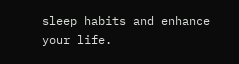sleep habits and enhance your life.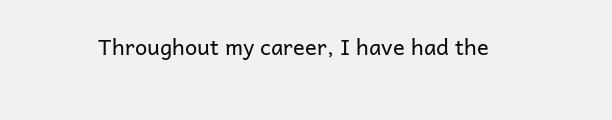Throughout my career, I have had the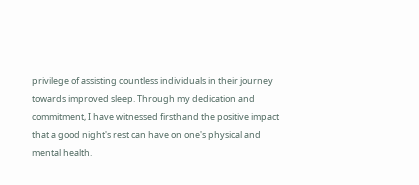privilege of assisting countless individuals in their journey towards improved sleep. Through my dedication and commitment, I have witnessed firsthand the positive impact that a good night's rest can have on one's physical and mental health.